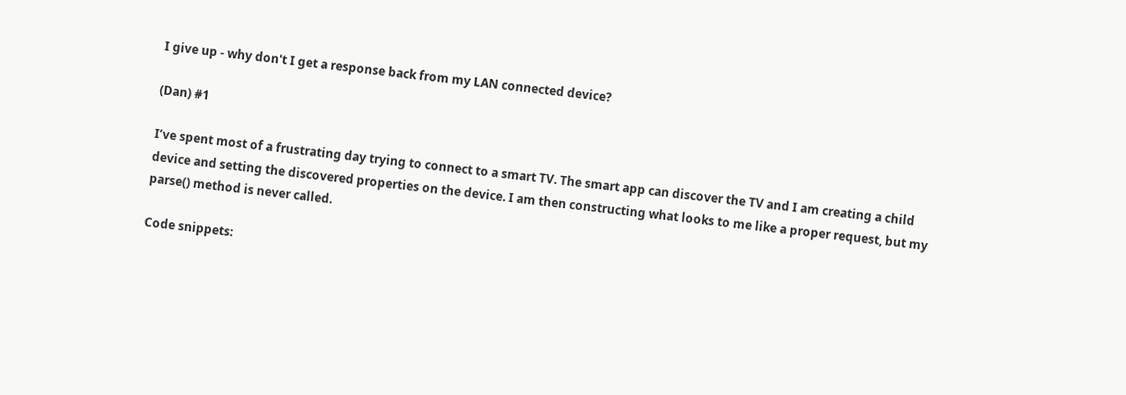I give up - why don't I get a response back from my LAN connected device?

(Dan) #1

I’ve spent most of a frustrating day trying to connect to a smart TV. The smart app can discover the TV and I am creating a child device and setting the discovered properties on the device. I am then constructing what looks to me like a proper request, but my parse() method is never called.

Code snippets: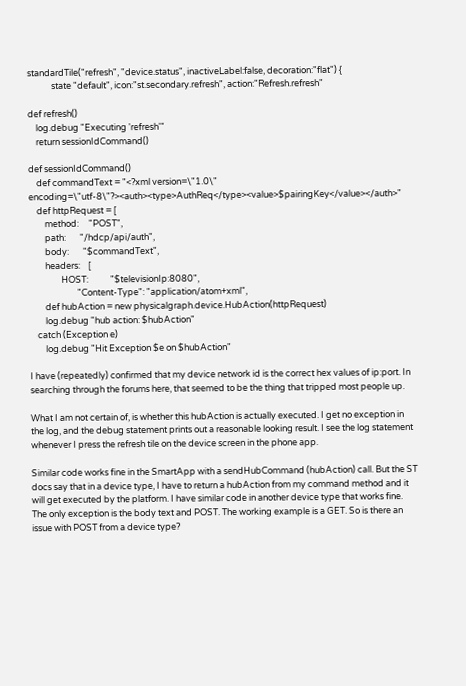standardTile("refresh", "device.status", inactiveLabel:false, decoration:"flat") {
            state "default", icon:"st.secondary.refresh", action:"Refresh.refresh"

def refresh()
    log.debug "Executing 'refresh'"
    return sessionIdCommand()

def sessionIdCommand()
    def commandText = "<?xml version=\"1.0\" encoding=\"utf-8\"?><auth><type>AuthReq</type><value>$pairingKey</value></auth>"
    def httpRequest = [
        method:     "POST",
        path:       "/hdcp/api/auth",
        body:       "$commandText",
        headers:    [
                HOST:           "$televisionIp:8080",
                        "Content-Type": "application/atom+xml",
        def hubAction = new physicalgraph.device.HubAction(httpRequest)
        log.debug "hub action: $hubAction"
    catch (Exception e)
        log.debug "Hit Exception $e on $hubAction"

I have (repeatedly) confirmed that my device network id is the correct hex values of ip:port. In searching through the forums here, that seemed to be the thing that tripped most people up.

What I am not certain of, is whether this hubAction is actually executed. I get no exception in the log, and the debug statement prints out a reasonable looking result. I see the log statement whenever I press the refresh tile on the device screen in the phone app.

Similar code works fine in the SmartApp with a sendHubCommand (hubAction) call. But the ST docs say that in a device type, I have to return a hubAction from my command method and it will get executed by the platform. I have similar code in another device type that works fine. The only exception is the body text and POST. The working example is a GET. So is there an issue with POST from a device type?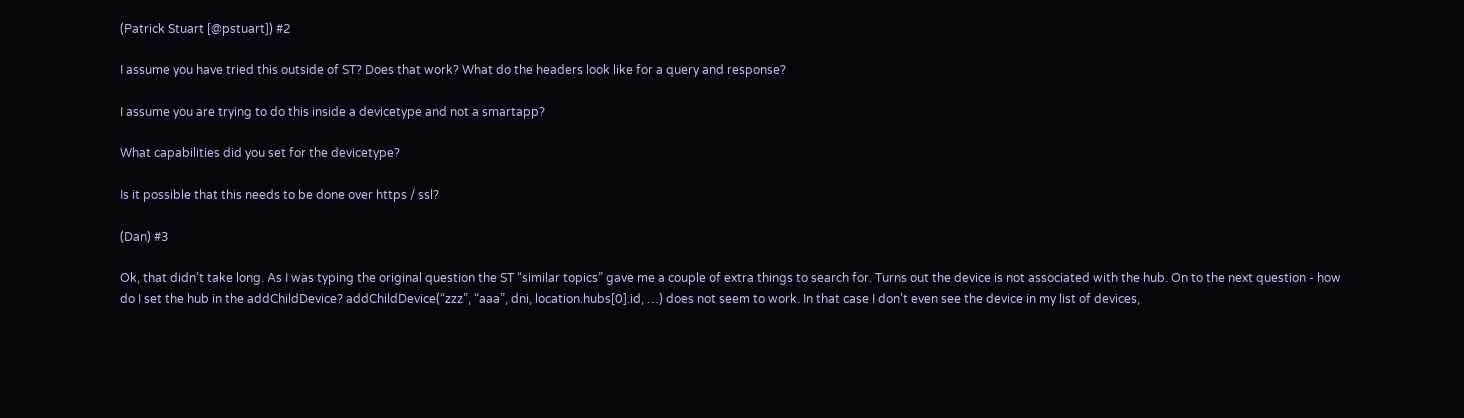(Patrick Stuart [@pstuart]) #2

I assume you have tried this outside of ST? Does that work? What do the headers look like for a query and response?

I assume you are trying to do this inside a devicetype and not a smartapp?

What capabilities did you set for the devicetype?

Is it possible that this needs to be done over https / ssl?

(Dan) #3

Ok, that didn’t take long. As I was typing the original question the ST “similar topics” gave me a couple of extra things to search for. Turns out the device is not associated with the hub. On to the next question - how do I set the hub in the addChildDevice? addChildDevice(“zzz”, “aaa”, dni, location.hubs[0].id, …) does not seem to work. In that case I don’t even see the device in my list of devices,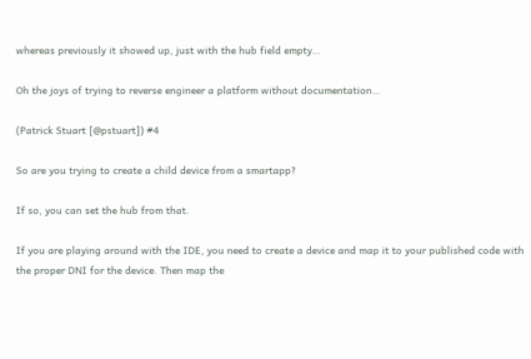whereas previously it showed up, just with the hub field empty…

Oh the joys of trying to reverse engineer a platform without documentation…

(Patrick Stuart [@pstuart]) #4

So are you trying to create a child device from a smartapp?

If so, you can set the hub from that.

If you are playing around with the IDE, you need to create a device and map it to your published code with the proper DNI for the device. Then map the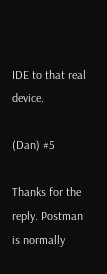IDE to that real device.

(Dan) #5

Thanks for the reply. Postman is normally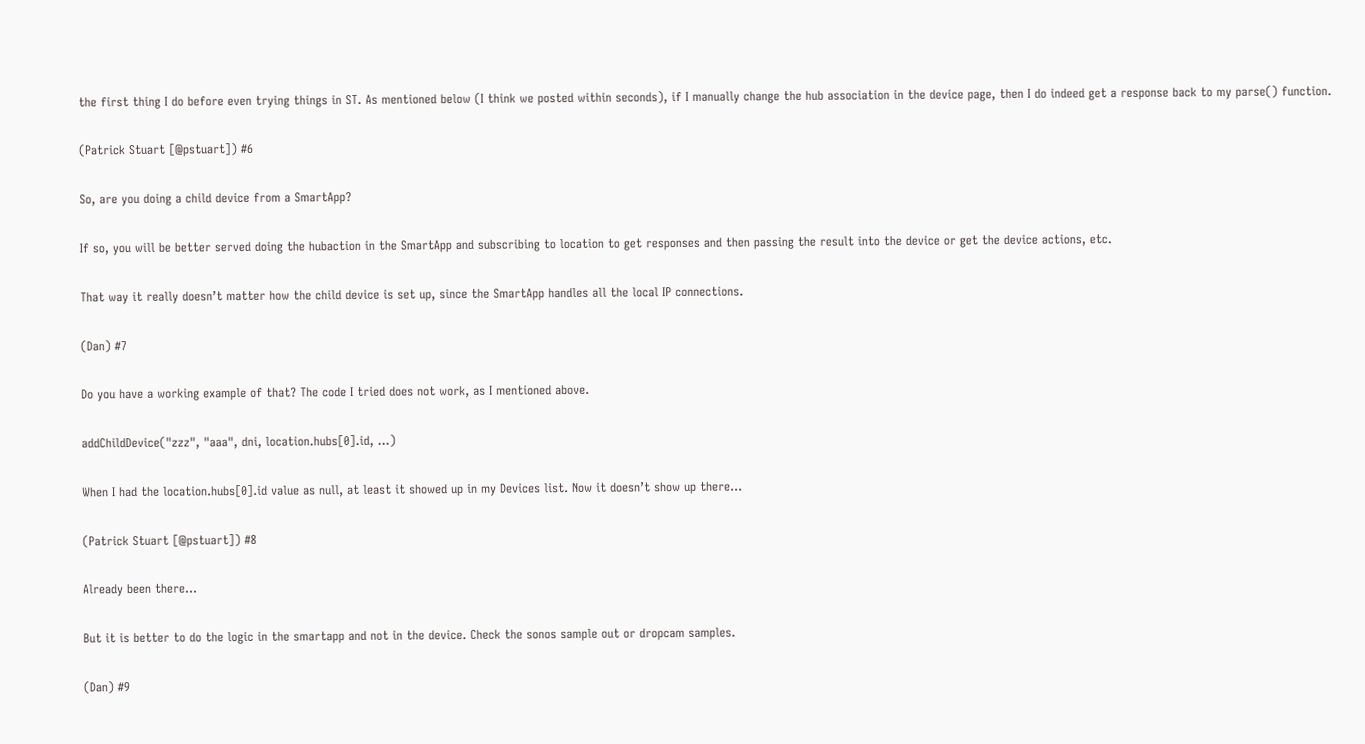the first thing I do before even trying things in ST. As mentioned below (I think we posted within seconds), if I manually change the hub association in the device page, then I do indeed get a response back to my parse() function.

(Patrick Stuart [@pstuart]) #6

So, are you doing a child device from a SmartApp?

If so, you will be better served doing the hubaction in the SmartApp and subscribing to location to get responses and then passing the result into the device or get the device actions, etc.

That way it really doesn’t matter how the child device is set up, since the SmartApp handles all the local IP connections.

(Dan) #7

Do you have a working example of that? The code I tried does not work, as I mentioned above.

addChildDevice("zzz", "aaa", dni, location.hubs[0].id, ...)

When I had the location.hubs[0].id value as null, at least it showed up in my Devices list. Now it doesn’t show up there…

(Patrick Stuart [@pstuart]) #8

Already been there…

But it is better to do the logic in the smartapp and not in the device. Check the sonos sample out or dropcam samples.

(Dan) #9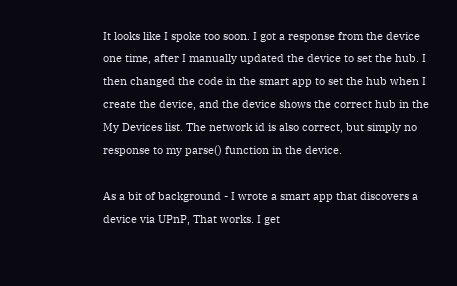It looks like I spoke too soon. I got a response from the device one time, after I manually updated the device to set the hub. I then changed the code in the smart app to set the hub when I create the device, and the device shows the correct hub in the My Devices list. The network id is also correct, but simply no response to my parse() function in the device.

As a bit of background - I wrote a smart app that discovers a device via UPnP, That works. I get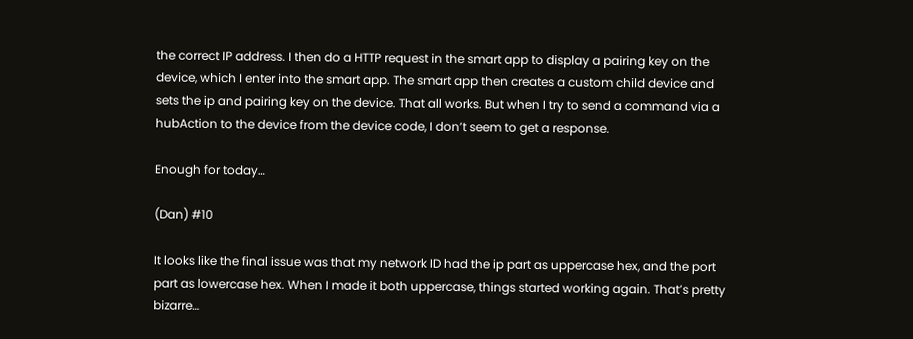the correct IP address. I then do a HTTP request in the smart app to display a pairing key on the device, which I enter into the smart app. The smart app then creates a custom child device and sets the ip and pairing key on the device. That all works. But when I try to send a command via a hubAction to the device from the device code, I don’t seem to get a response.

Enough for today…

(Dan) #10

It looks like the final issue was that my network ID had the ip part as uppercase hex, and the port part as lowercase hex. When I made it both uppercase, things started working again. That’s pretty bizarre…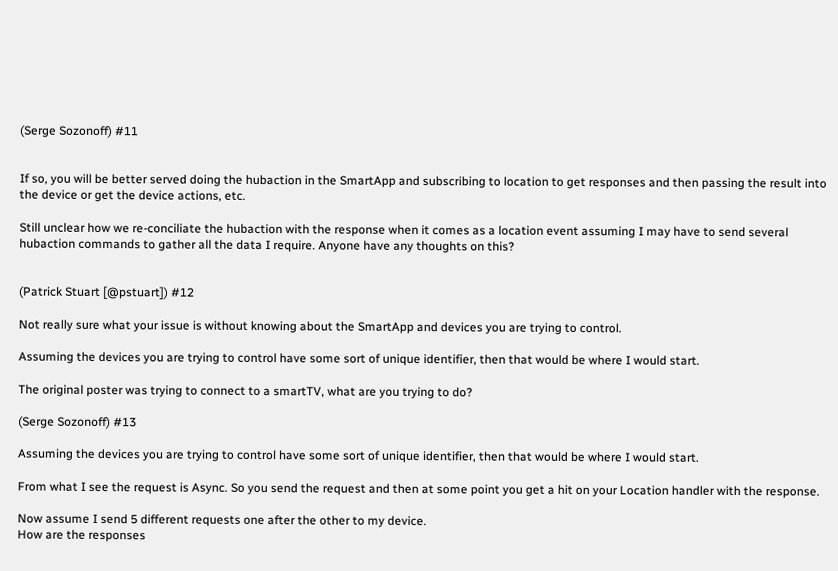(Serge Sozonoff) #11


If so, you will be better served doing the hubaction in the SmartApp and subscribing to location to get responses and then passing the result into the device or get the device actions, etc.

Still unclear how we re-conciliate the hubaction with the response when it comes as a location event assuming I may have to send several hubaction commands to gather all the data I require. Anyone have any thoughts on this?


(Patrick Stuart [@pstuart]) #12

Not really sure what your issue is without knowing about the SmartApp and devices you are trying to control.

Assuming the devices you are trying to control have some sort of unique identifier, then that would be where I would start.

The original poster was trying to connect to a smartTV, what are you trying to do?

(Serge Sozonoff) #13

Assuming the devices you are trying to control have some sort of unique identifier, then that would be where I would start.

From what I see the request is Async. So you send the request and then at some point you get a hit on your Location handler with the response.

Now assume I send 5 different requests one after the other to my device.
How are the responses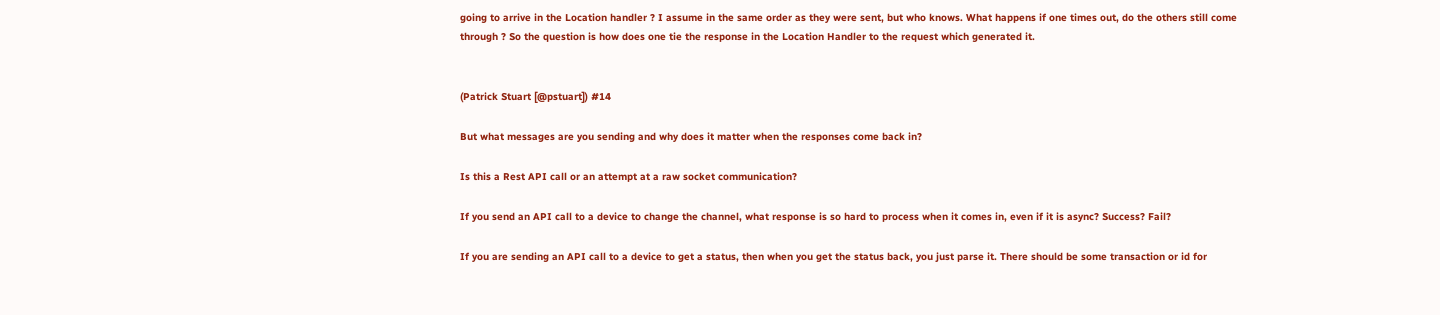going to arrive in the Location handler ? I assume in the same order as they were sent, but who knows. What happens if one times out, do the others still come through ? So the question is how does one tie the response in the Location Handler to the request which generated it.


(Patrick Stuart [@pstuart]) #14

But what messages are you sending and why does it matter when the responses come back in?

Is this a Rest API call or an attempt at a raw socket communication?

If you send an API call to a device to change the channel, what response is so hard to process when it comes in, even if it is async? Success? Fail?

If you are sending an API call to a device to get a status, then when you get the status back, you just parse it. There should be some transaction or id for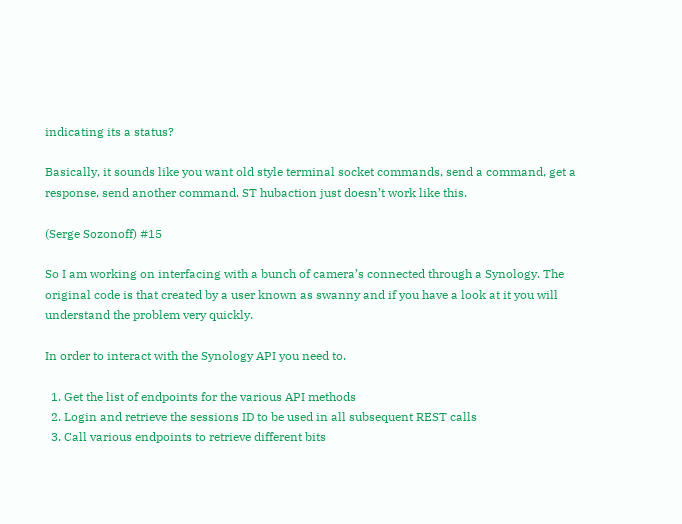indicating its a status?

Basically, it sounds like you want old style terminal socket commands, send a command, get a response, send another command. ST hubaction just doesn’t work like this.

(Serge Sozonoff) #15

So I am working on interfacing with a bunch of camera’s connected through a Synology. The original code is that created by a user known as swanny and if you have a look at it you will understand the problem very quickly.

In order to interact with the Synology API you need to.

  1. Get the list of endpoints for the various API methods
  2. Login and retrieve the sessions ID to be used in all subsequent REST calls
  3. Call various endpoints to retrieve different bits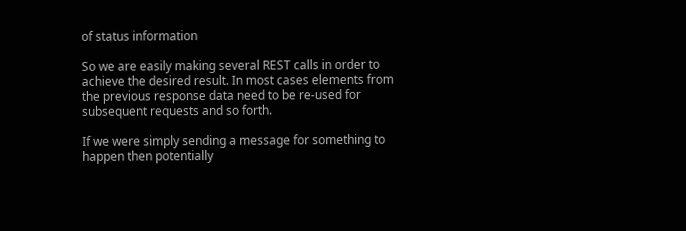of status information

So we are easily making several REST calls in order to achieve the desired result. In most cases elements from the previous response data need to be re-used for subsequent requests and so forth.

If we were simply sending a message for something to happen then potentially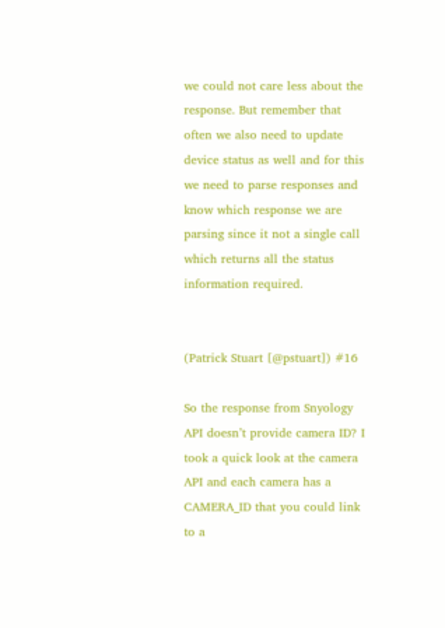we could not care less about the response. But remember that often we also need to update device status as well and for this we need to parse responses and know which response we are parsing since it not a single call which returns all the status information required.


(Patrick Stuart [@pstuart]) #16

So the response from Snyology API doesn’t provide camera ID? I took a quick look at the camera API and each camera has a CAMERA_ID that you could link to a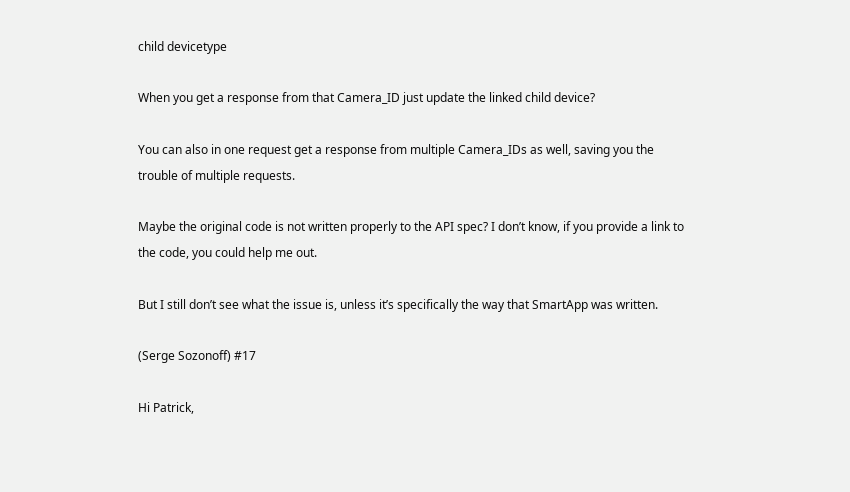child devicetype

When you get a response from that Camera_ID just update the linked child device?

You can also in one request get a response from multiple Camera_IDs as well, saving you the trouble of multiple requests.

Maybe the original code is not written properly to the API spec? I don’t know, if you provide a link to the code, you could help me out.

But I still don’t see what the issue is, unless it’s specifically the way that SmartApp was written.

(Serge Sozonoff) #17

Hi Patrick,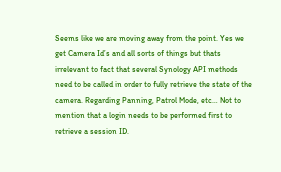Seems like we are moving away from the point. Yes we get Camera Id’s and all sorts of things but thats irrelevant to fact that several Synology API methods need to be called in order to fully retrieve the state of the camera. Regarding Panning, Patrol Mode, etc… Not to mention that a login needs to be performed first to retrieve a session ID.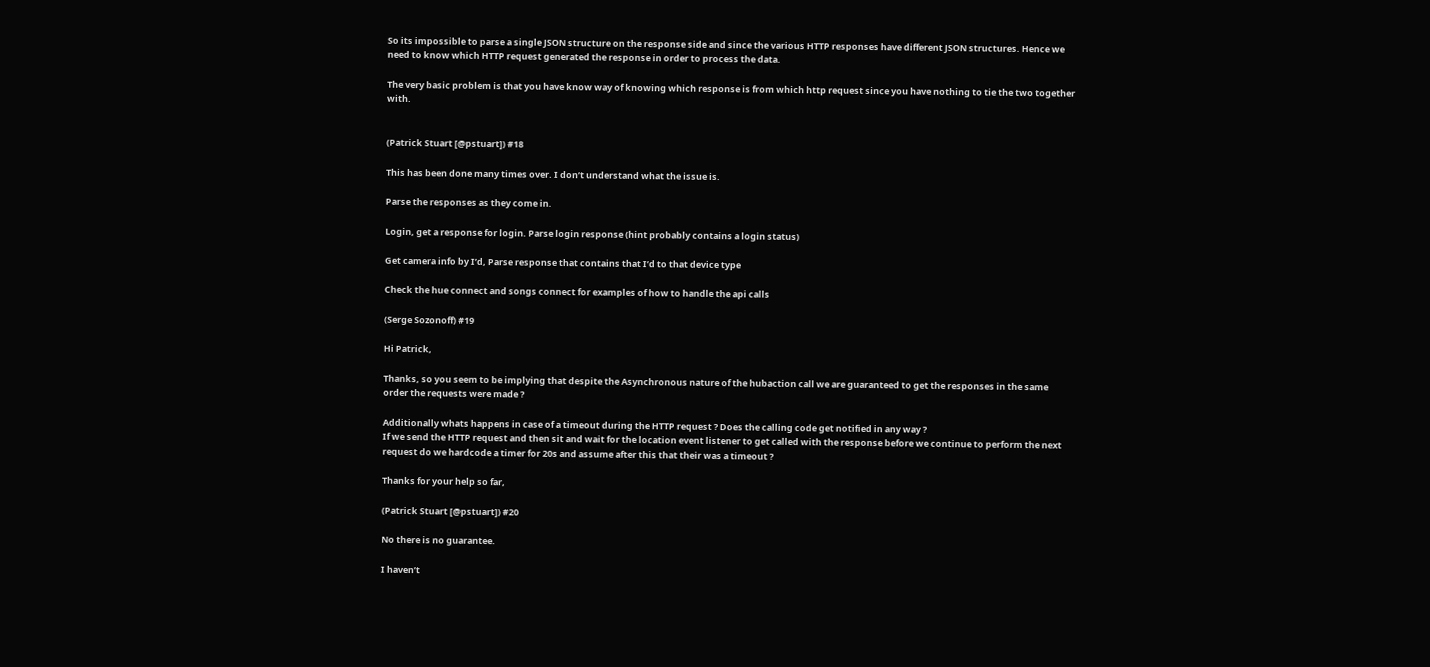So its impossible to parse a single JSON structure on the response side and since the various HTTP responses have different JSON structures. Hence we need to know which HTTP request generated the response in order to process the data.

The very basic problem is that you have know way of knowing which response is from which http request since you have nothing to tie the two together with.


(Patrick Stuart [@pstuart]) #18

This has been done many times over. I don’t understand what the issue is.

Parse the responses as they come in.

Login, get a response for login. Parse login response (hint probably contains a login status)

Get camera info by I’d, Parse response that contains that I’d to that device type

Check the hue connect and songs connect for examples of how to handle the api calls

(Serge Sozonoff) #19

Hi Patrick,

Thanks, so you seem to be implying that despite the Asynchronous nature of the hubaction call we are guaranteed to get the responses in the same order the requests were made ?

Additionally whats happens in case of a timeout during the HTTP request ? Does the calling code get notified in any way ?
If we send the HTTP request and then sit and wait for the location event listener to get called with the response before we continue to perform the next request do we hardcode a timer for 20s and assume after this that their was a timeout ?

Thanks for your help so far,

(Patrick Stuart [@pstuart]) #20

No there is no guarantee.

I haven’t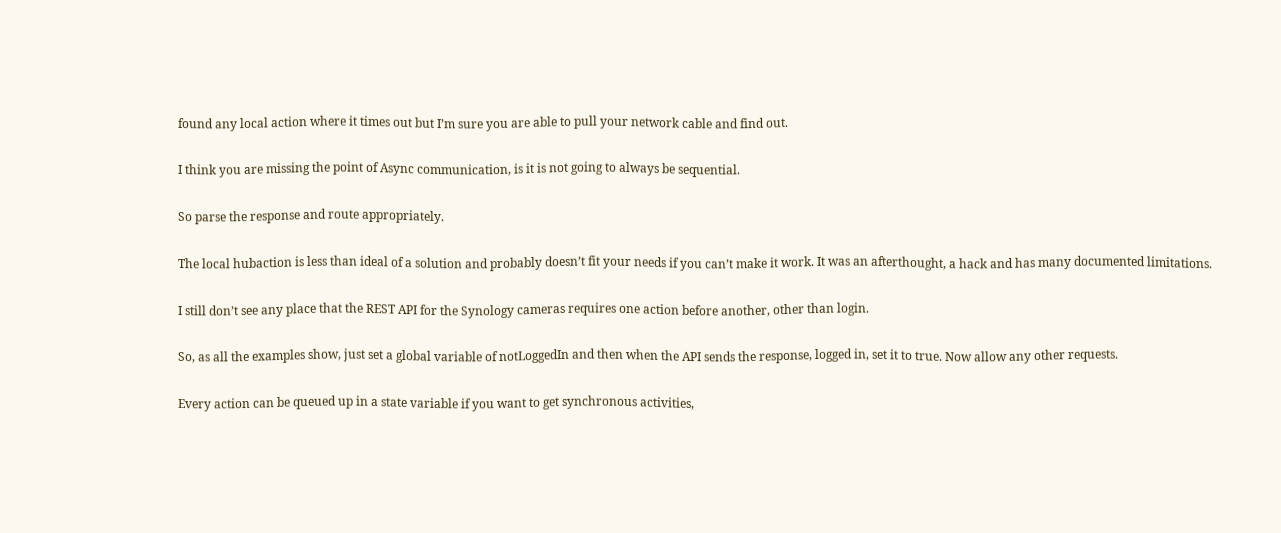found any local action where it times out but I’m sure you are able to pull your network cable and find out.

I think you are missing the point of Async communication, is it is not going to always be sequential.

So parse the response and route appropriately.

The local hubaction is less than ideal of a solution and probably doesn’t fit your needs if you can’t make it work. It was an afterthought, a hack and has many documented limitations.

I still don’t see any place that the REST API for the Synology cameras requires one action before another, other than login.

So, as all the examples show, just set a global variable of notLoggedIn and then when the API sends the response, logged in, set it to true. Now allow any other requests.

Every action can be queued up in a state variable if you want to get synchronous activities,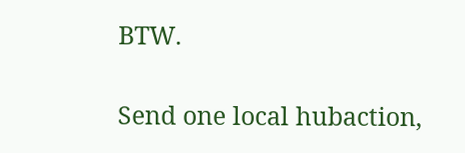BTW.

Send one local hubaction,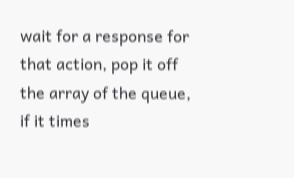wait for a response for that action, pop it off the array of the queue, if it times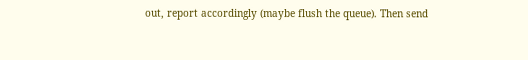out, report accordingly (maybe flush the queue). Then send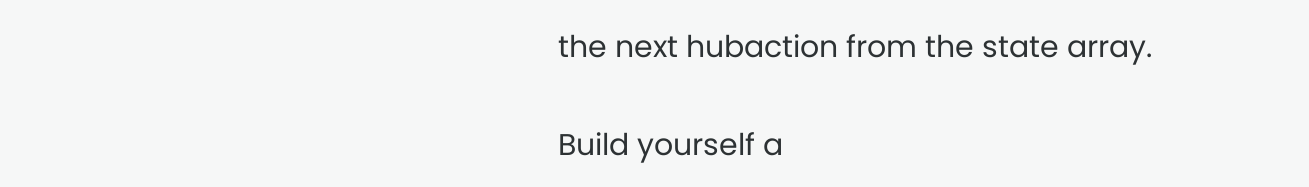the next hubaction from the state array.

Build yourself a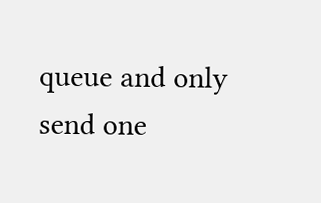queue and only send one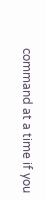command at a time if you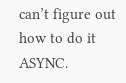can’t figure out how to do it ASYNC.